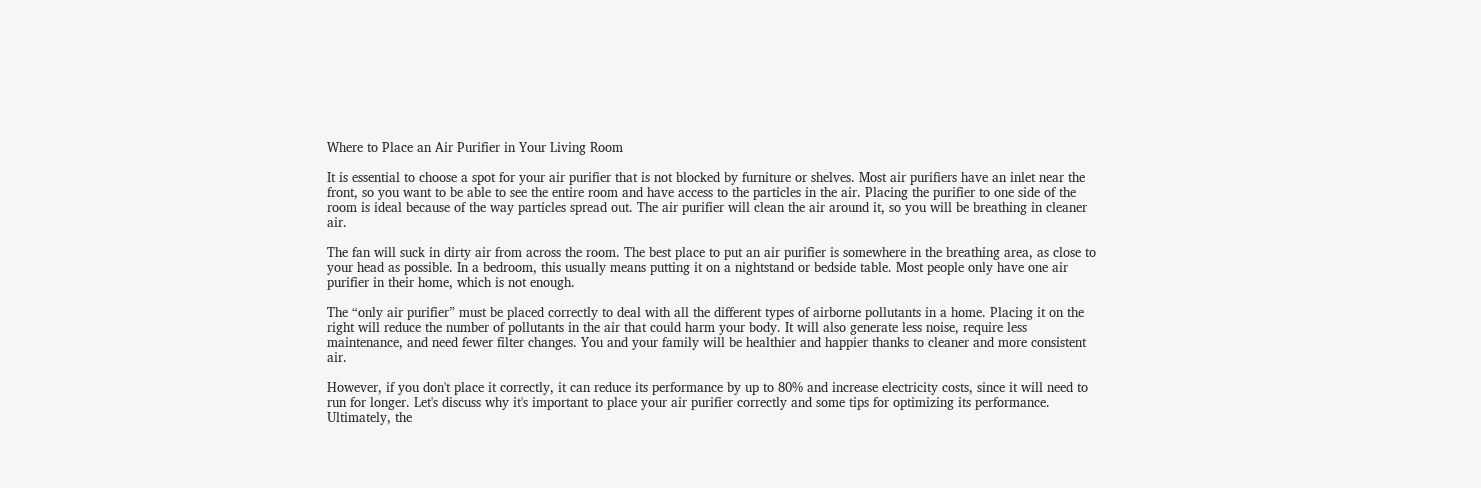Where to Place an Air Purifier in Your Living Room

It is essential to choose a spot for your air purifier that is not blocked by furniture or shelves. Most air purifiers have an inlet near the front, so you want to be able to see the entire room and have access to the particles in the air. Placing the purifier to one side of the room is ideal because of the way particles spread out. The air purifier will clean the air around it, so you will be breathing in cleaner air.

The fan will suck in dirty air from across the room. The best place to put an air purifier is somewhere in the breathing area, as close to your head as possible. In a bedroom, this usually means putting it on a nightstand or bedside table. Most people only have one air purifier in their home, which is not enough.

The “only air purifier” must be placed correctly to deal with all the different types of airborne pollutants in a home. Placing it on the right will reduce the number of pollutants in the air that could harm your body. It will also generate less noise, require less maintenance, and need fewer filter changes. You and your family will be healthier and happier thanks to cleaner and more consistent air.

However, if you don't place it correctly, it can reduce its performance by up to 80% and increase electricity costs, since it will need to run for longer. Let's discuss why it's important to place your air purifier correctly and some tips for optimizing its performance. Ultimately, the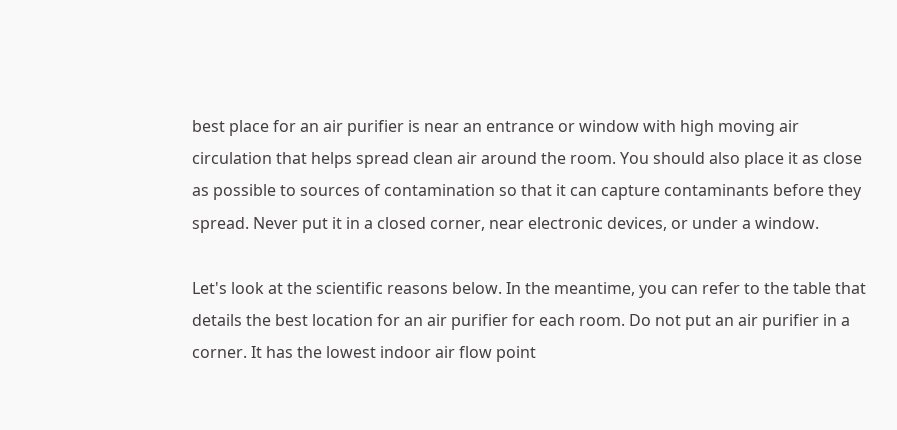best place for an air purifier is near an entrance or window with high moving air circulation that helps spread clean air around the room. You should also place it as close as possible to sources of contamination so that it can capture contaminants before they spread. Never put it in a closed corner, near electronic devices, or under a window.

Let's look at the scientific reasons below. In the meantime, you can refer to the table that details the best location for an air purifier for each room. Do not put an air purifier in a corner. It has the lowest indoor air flow point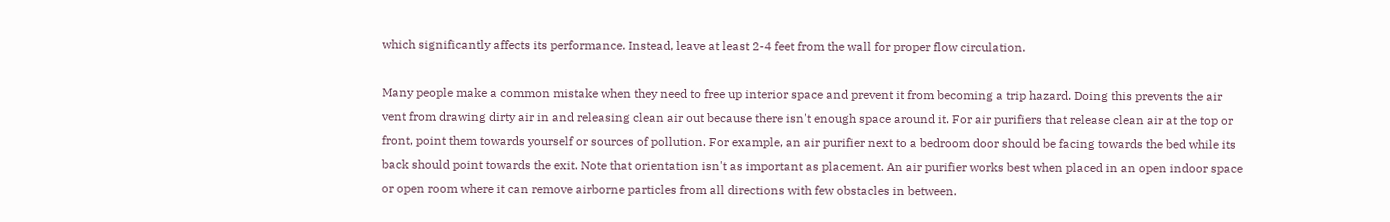which significantly affects its performance. Instead, leave at least 2-4 feet from the wall for proper flow circulation.

Many people make a common mistake when they need to free up interior space and prevent it from becoming a trip hazard. Doing this prevents the air vent from drawing dirty air in and releasing clean air out because there isn't enough space around it. For air purifiers that release clean air at the top or front, point them towards yourself or sources of pollution. For example, an air purifier next to a bedroom door should be facing towards the bed while its back should point towards the exit. Note that orientation isn't as important as placement. An air purifier works best when placed in an open indoor space or open room where it can remove airborne particles from all directions with few obstacles in between.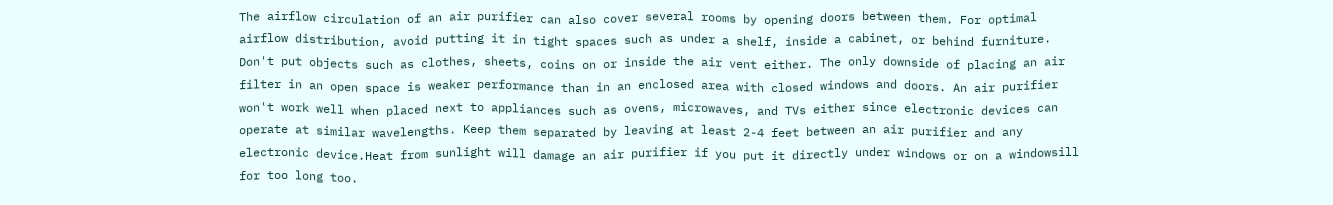The airflow circulation of an air purifier can also cover several rooms by opening doors between them. For optimal airflow distribution, avoid putting it in tight spaces such as under a shelf, inside a cabinet, or behind furniture. Don't put objects such as clothes, sheets, coins on or inside the air vent either. The only downside of placing an air filter in an open space is weaker performance than in an enclosed area with closed windows and doors. An air purifier won't work well when placed next to appliances such as ovens, microwaves, and TVs either since electronic devices can operate at similar wavelengths. Keep them separated by leaving at least 2-4 feet between an air purifier and any electronic device.Heat from sunlight will damage an air purifier if you put it directly under windows or on a windowsill for too long too.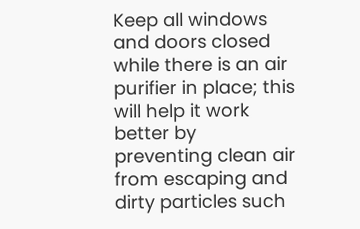Keep all windows and doors closed while there is an air purifier in place; this will help it work better by preventing clean air from escaping and dirty particles such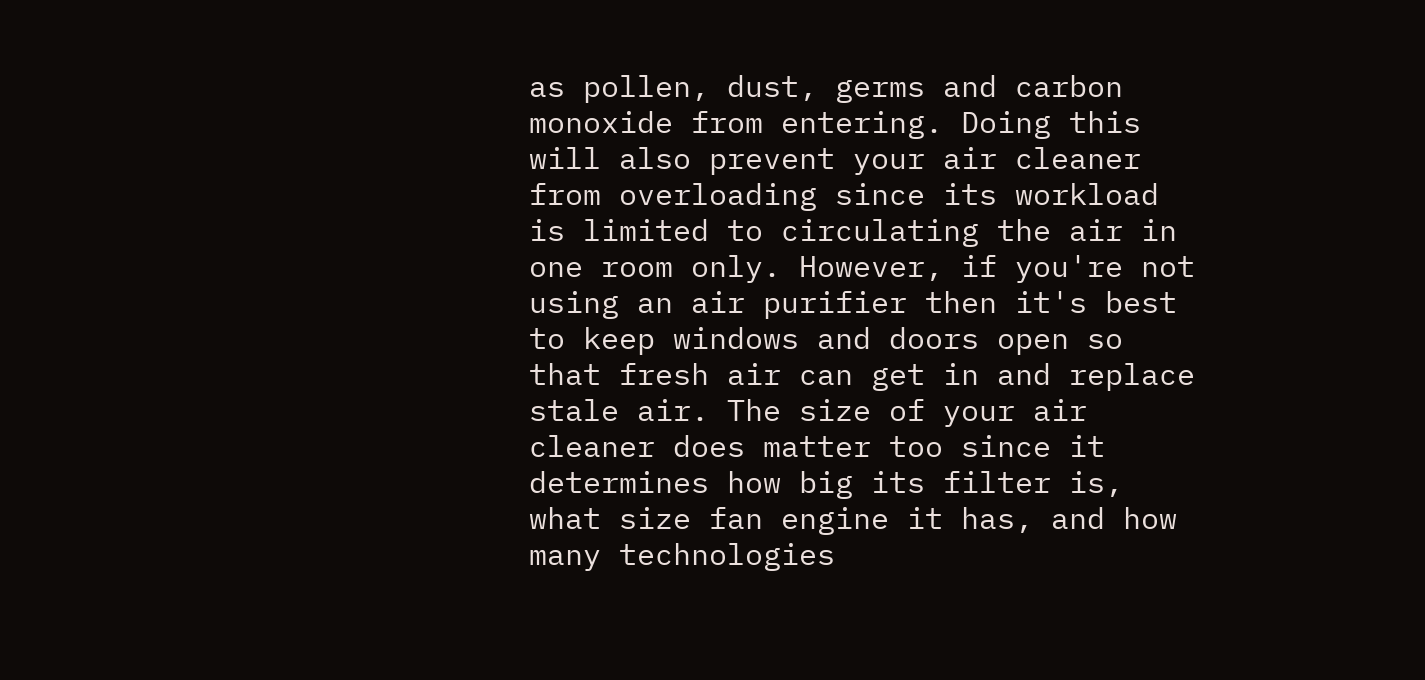as pollen, dust, germs and carbon monoxide from entering. Doing this will also prevent your air cleaner from overloading since its workload is limited to circulating the air in one room only. However, if you're not using an air purifier then it's best to keep windows and doors open so that fresh air can get in and replace stale air. The size of your air cleaner does matter too since it determines how big its filter is, what size fan engine it has, and how many technologies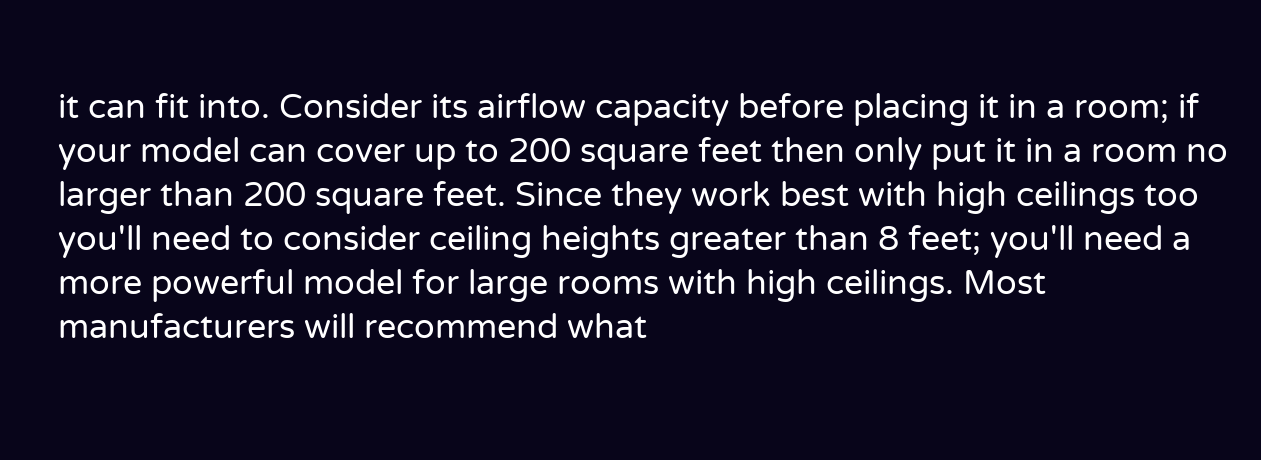it can fit into. Consider its airflow capacity before placing it in a room; if your model can cover up to 200 square feet then only put it in a room no larger than 200 square feet. Since they work best with high ceilings too you'll need to consider ceiling heights greater than 8 feet; you'll need a more powerful model for large rooms with high ceilings. Most manufacturers will recommend what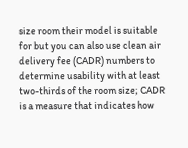size room their model is suitable for but you can also use clean air delivery fee (CADR) numbers to determine usability with at least two-thirds of the room size; CADR is a measure that indicates how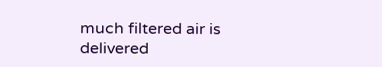much filtered air is delivered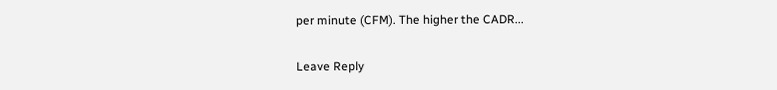per minute (CFM). The higher the CADR...

Leave Reply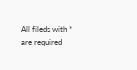All fileds with * are required